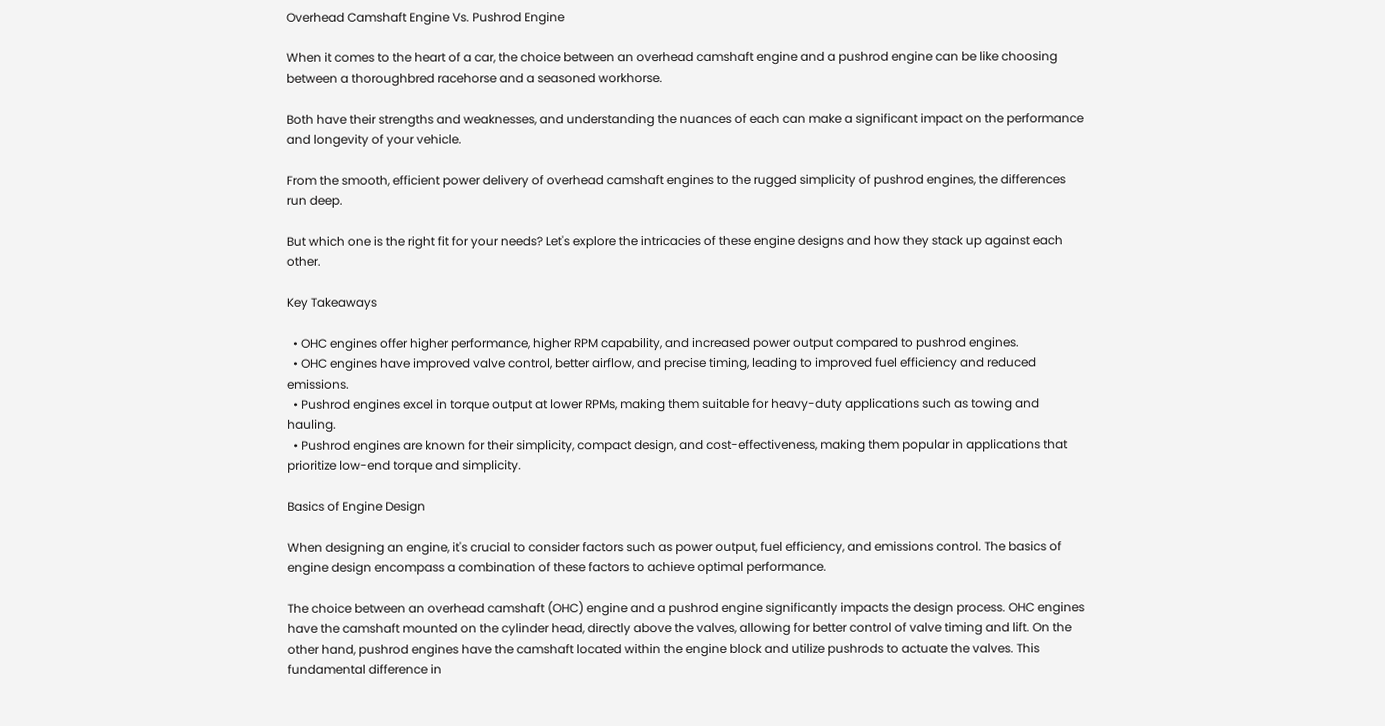Overhead Camshaft Engine Vs. Pushrod Engine

When it comes to the heart of a car, the choice between an overhead camshaft engine and a pushrod engine can be like choosing between a thoroughbred racehorse and a seasoned workhorse.

Both have their strengths and weaknesses, and understanding the nuances of each can make a significant impact on the performance and longevity of your vehicle.

From the smooth, efficient power delivery of overhead camshaft engines to the rugged simplicity of pushrod engines, the differences run deep.

But which one is the right fit for your needs? Let's explore the intricacies of these engine designs and how they stack up against each other.

Key Takeaways

  • OHC engines offer higher performance, higher RPM capability, and increased power output compared to pushrod engines.
  • OHC engines have improved valve control, better airflow, and precise timing, leading to improved fuel efficiency and reduced emissions.
  • Pushrod engines excel in torque output at lower RPMs, making them suitable for heavy-duty applications such as towing and hauling.
  • Pushrod engines are known for their simplicity, compact design, and cost-effectiveness, making them popular in applications that prioritize low-end torque and simplicity.

Basics of Engine Design

When designing an engine, it's crucial to consider factors such as power output, fuel efficiency, and emissions control. The basics of engine design encompass a combination of these factors to achieve optimal performance.

The choice between an overhead camshaft (OHC) engine and a pushrod engine significantly impacts the design process. OHC engines have the camshaft mounted on the cylinder head, directly above the valves, allowing for better control of valve timing and lift. On the other hand, pushrod engines have the camshaft located within the engine block and utilize pushrods to actuate the valves. This fundamental difference in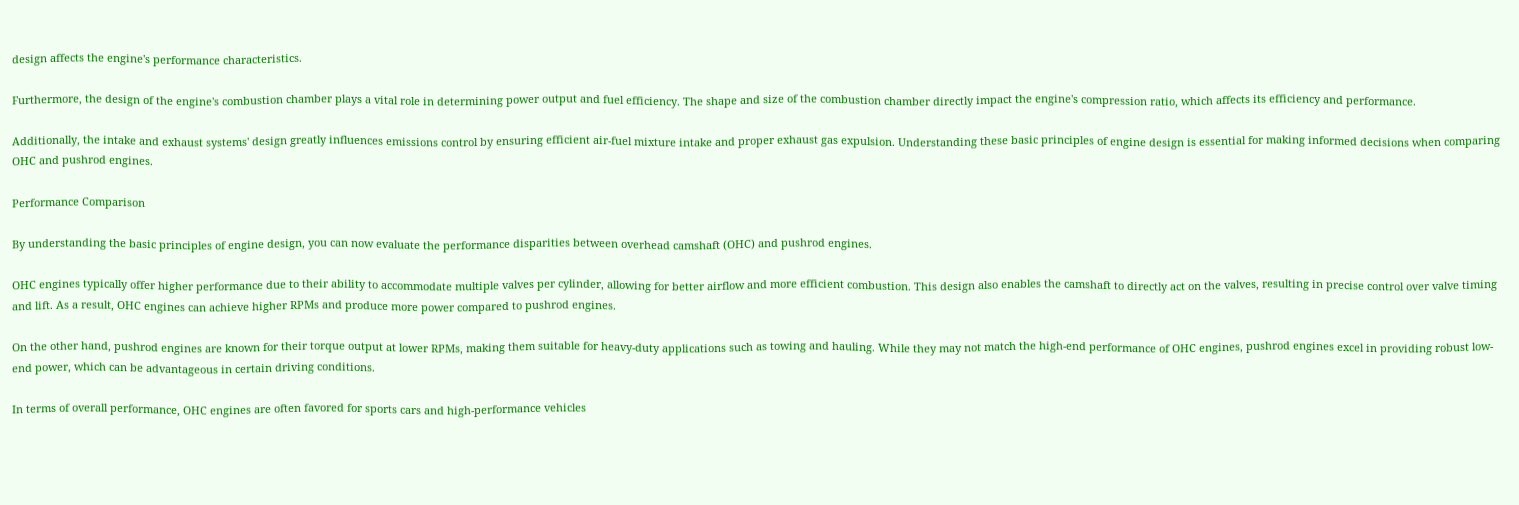design affects the engine's performance characteristics.

Furthermore, the design of the engine's combustion chamber plays a vital role in determining power output and fuel efficiency. The shape and size of the combustion chamber directly impact the engine's compression ratio, which affects its efficiency and performance.

Additionally, the intake and exhaust systems' design greatly influences emissions control by ensuring efficient air-fuel mixture intake and proper exhaust gas expulsion. Understanding these basic principles of engine design is essential for making informed decisions when comparing OHC and pushrod engines.

Performance Comparison

By understanding the basic principles of engine design, you can now evaluate the performance disparities between overhead camshaft (OHC) and pushrod engines.

OHC engines typically offer higher performance due to their ability to accommodate multiple valves per cylinder, allowing for better airflow and more efficient combustion. This design also enables the camshaft to directly act on the valves, resulting in precise control over valve timing and lift. As a result, OHC engines can achieve higher RPMs and produce more power compared to pushrod engines.

On the other hand, pushrod engines are known for their torque output at lower RPMs, making them suitable for heavy-duty applications such as towing and hauling. While they may not match the high-end performance of OHC engines, pushrod engines excel in providing robust low-end power, which can be advantageous in certain driving conditions.

In terms of overall performance, OHC engines are often favored for sports cars and high-performance vehicles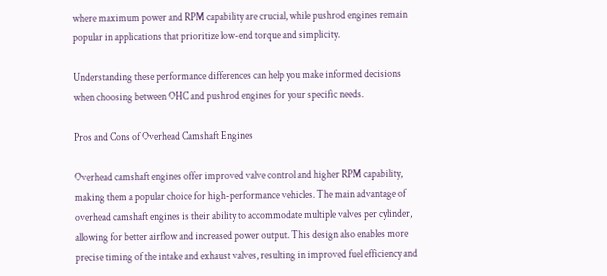where maximum power and RPM capability are crucial, while pushrod engines remain popular in applications that prioritize low-end torque and simplicity.

Understanding these performance differences can help you make informed decisions when choosing between OHC and pushrod engines for your specific needs.

Pros and Cons of Overhead Camshaft Engines

Overhead camshaft engines offer improved valve control and higher RPM capability, making them a popular choice for high-performance vehicles. The main advantage of overhead camshaft engines is their ability to accommodate multiple valves per cylinder, allowing for better airflow and increased power output. This design also enables more precise timing of the intake and exhaust valves, resulting in improved fuel efficiency and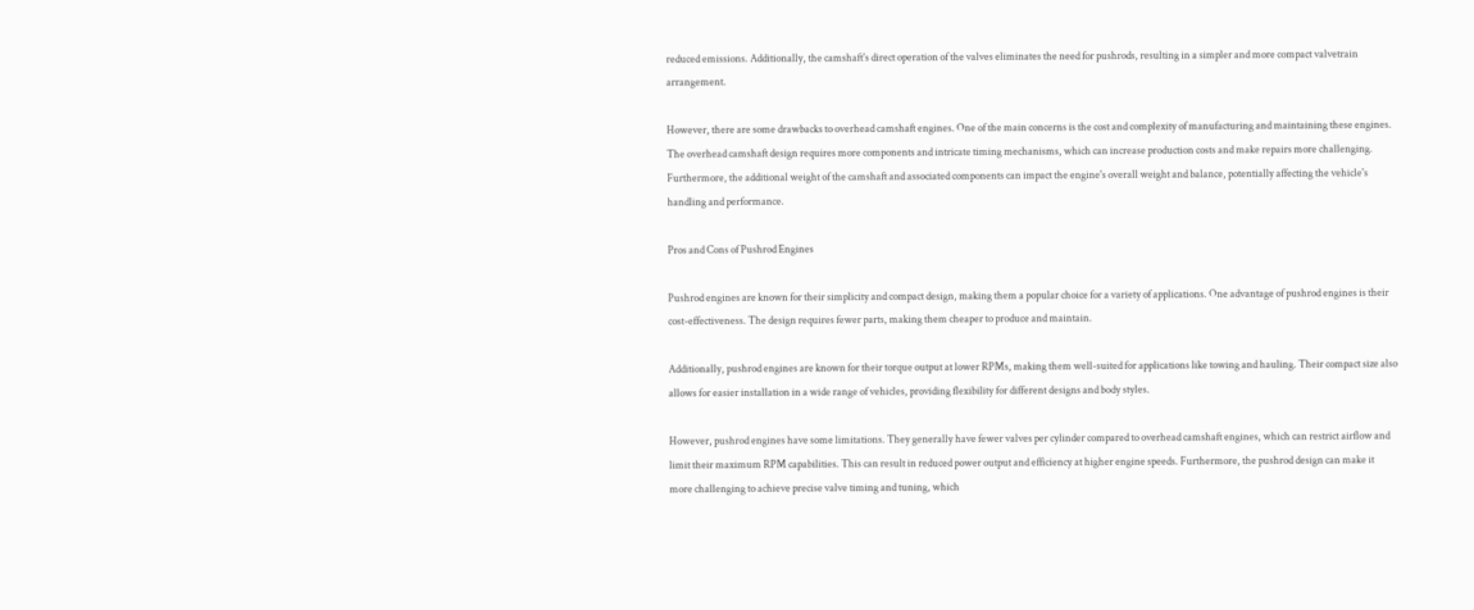reduced emissions. Additionally, the camshaft's direct operation of the valves eliminates the need for pushrods, resulting in a simpler and more compact valvetrain arrangement.

However, there are some drawbacks to overhead camshaft engines. One of the main concerns is the cost and complexity of manufacturing and maintaining these engines. The overhead camshaft design requires more components and intricate timing mechanisms, which can increase production costs and make repairs more challenging. Furthermore, the additional weight of the camshaft and associated components can impact the engine's overall weight and balance, potentially affecting the vehicle's handling and performance.

Pros and Cons of Pushrod Engines

Pushrod engines are known for their simplicity and compact design, making them a popular choice for a variety of applications. One advantage of pushrod engines is their cost-effectiveness. The design requires fewer parts, making them cheaper to produce and maintain.

Additionally, pushrod engines are known for their torque output at lower RPMs, making them well-suited for applications like towing and hauling. Their compact size also allows for easier installation in a wide range of vehicles, providing flexibility for different designs and body styles.

However, pushrod engines have some limitations. They generally have fewer valves per cylinder compared to overhead camshaft engines, which can restrict airflow and limit their maximum RPM capabilities. This can result in reduced power output and efficiency at higher engine speeds. Furthermore, the pushrod design can make it more challenging to achieve precise valve timing and tuning, which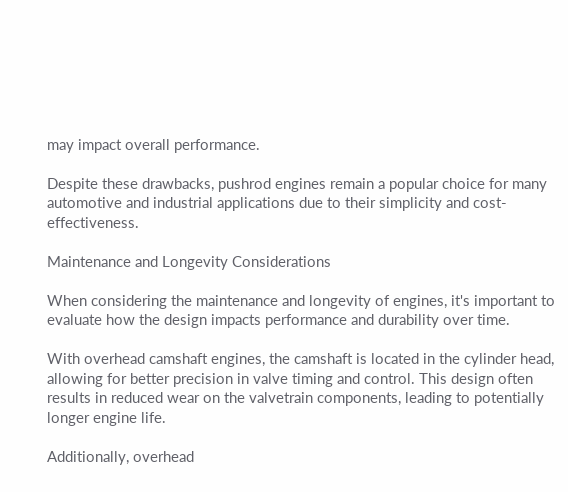may impact overall performance.

Despite these drawbacks, pushrod engines remain a popular choice for many automotive and industrial applications due to their simplicity and cost-effectiveness.

Maintenance and Longevity Considerations

When considering the maintenance and longevity of engines, it's important to evaluate how the design impacts performance and durability over time.

With overhead camshaft engines, the camshaft is located in the cylinder head, allowing for better precision in valve timing and control. This design often results in reduced wear on the valvetrain components, leading to potentially longer engine life.

Additionally, overhead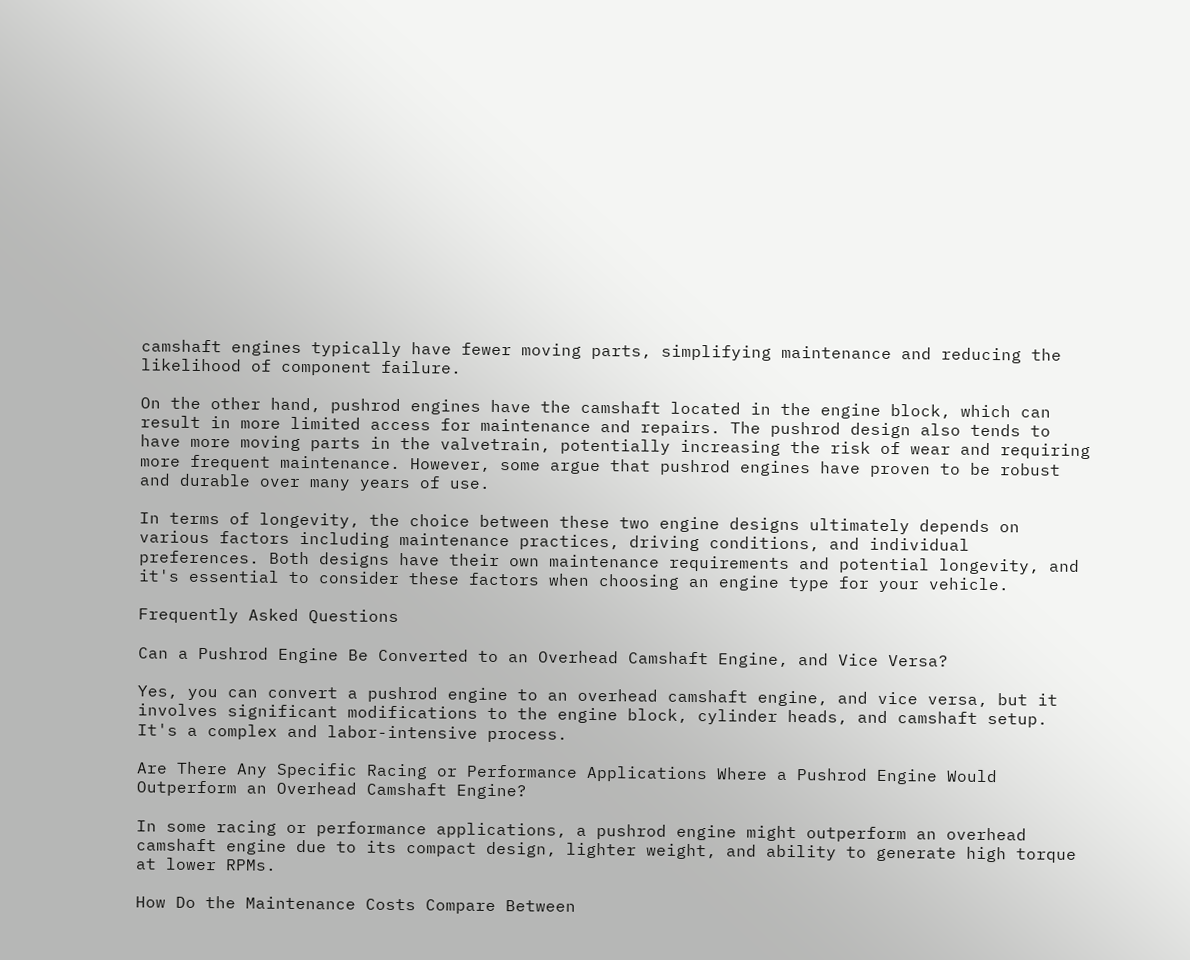camshaft engines typically have fewer moving parts, simplifying maintenance and reducing the likelihood of component failure.

On the other hand, pushrod engines have the camshaft located in the engine block, which can result in more limited access for maintenance and repairs. The pushrod design also tends to have more moving parts in the valvetrain, potentially increasing the risk of wear and requiring more frequent maintenance. However, some argue that pushrod engines have proven to be robust and durable over many years of use.

In terms of longevity, the choice between these two engine designs ultimately depends on various factors including maintenance practices, driving conditions, and individual preferences. Both designs have their own maintenance requirements and potential longevity, and it's essential to consider these factors when choosing an engine type for your vehicle.

Frequently Asked Questions

Can a Pushrod Engine Be Converted to an Overhead Camshaft Engine, and Vice Versa?

Yes, you can convert a pushrod engine to an overhead camshaft engine, and vice versa, but it involves significant modifications to the engine block, cylinder heads, and camshaft setup. It's a complex and labor-intensive process.

Are There Any Specific Racing or Performance Applications Where a Pushrod Engine Would Outperform an Overhead Camshaft Engine?

In some racing or performance applications, a pushrod engine might outperform an overhead camshaft engine due to its compact design, lighter weight, and ability to generate high torque at lower RPMs.

How Do the Maintenance Costs Compare Between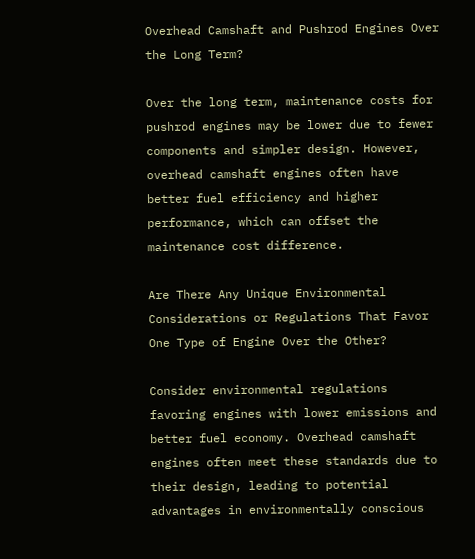Overhead Camshaft and Pushrod Engines Over the Long Term?

Over the long term, maintenance costs for pushrod engines may be lower due to fewer components and simpler design. However, overhead camshaft engines often have better fuel efficiency and higher performance, which can offset the maintenance cost difference.

Are There Any Unique Environmental Considerations or Regulations That Favor One Type of Engine Over the Other?

Consider environmental regulations favoring engines with lower emissions and better fuel economy. Overhead camshaft engines often meet these standards due to their design, leading to potential advantages in environmentally conscious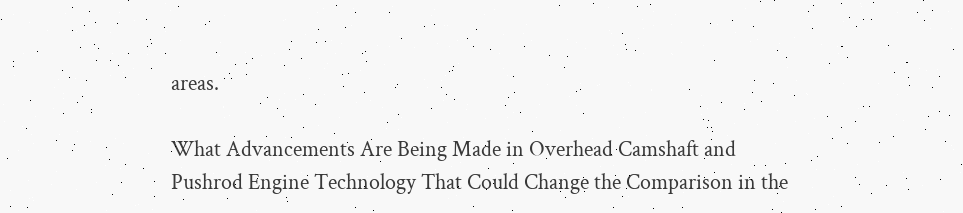areas.

What Advancements Are Being Made in Overhead Camshaft and Pushrod Engine Technology That Could Change the Comparison in the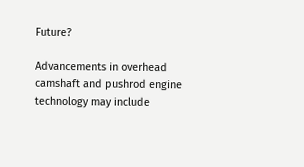Future?

Advancements in overhead camshaft and pushrod engine technology may include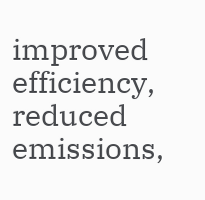improved efficiency, reduced emissions,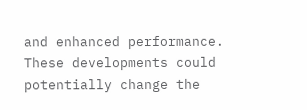and enhanced performance. These developments could potentially change the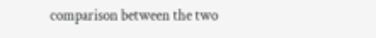comparison between the two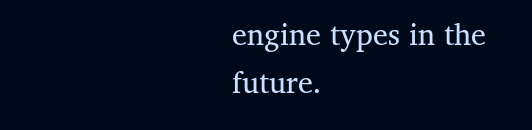engine types in the future.